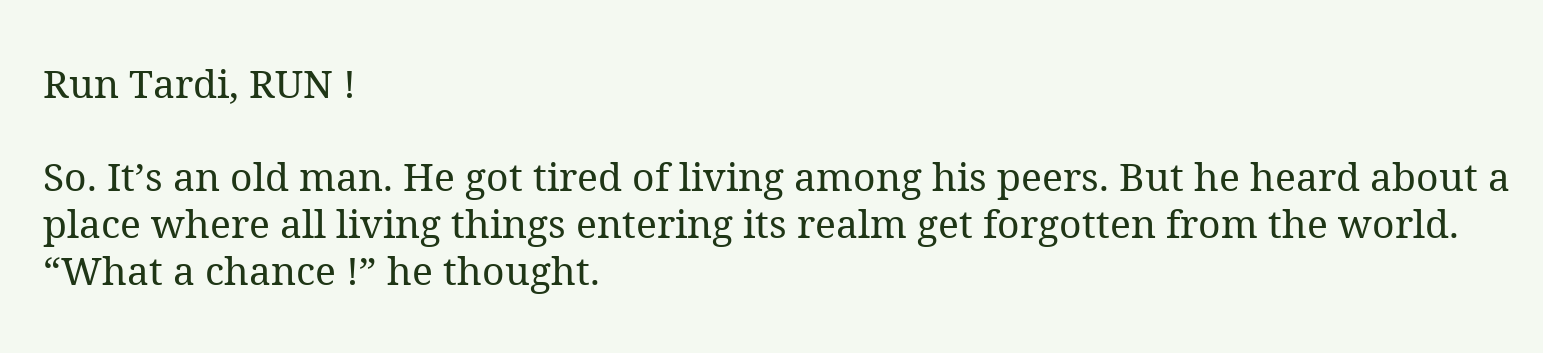Run Tardi, RUN !

So. It’s an old man. He got tired of living among his peers. But he heard about a place where all living things entering its realm get forgotten from the world. “What a chance !” he thought.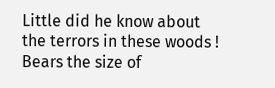Little did he know about the terrors in these woods ! Bears the size of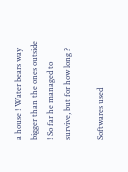a house ! Water bears way bigger than the ones outside ! So far he managed to survive, but for how long ?

Softwares used